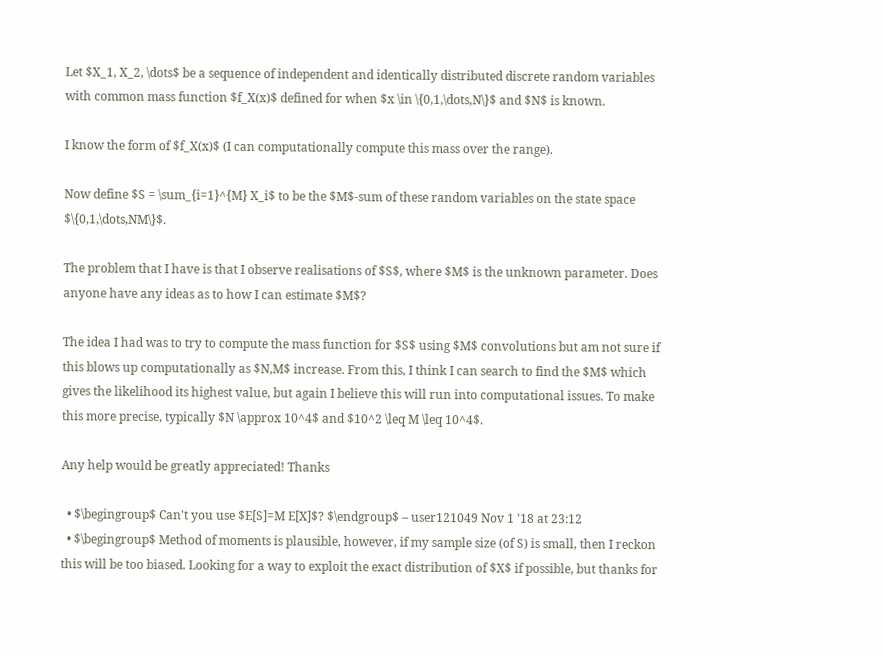Let $X_1, X_2, \dots$ be a sequence of independent and identically distributed discrete random variables with common mass function $f_X(x)$ defined for when $x \in \{0,1,\dots,N\}$ and $N$ is known.

I know the form of $f_X(x)$ (I can computationally compute this mass over the range).

Now define $S = \sum_{i=1}^{M} X_i$ to be the $M$-sum of these random variables on the state space $\{0,1,\dots,NM\}$.

The problem that I have is that I observe realisations of $S$, where $M$ is the unknown parameter. Does anyone have any ideas as to how I can estimate $M$?

The idea I had was to try to compute the mass function for $S$ using $M$ convolutions but am not sure if this blows up computationally as $N,M$ increase. From this, I think I can search to find the $M$ which gives the likelihood its highest value, but again I believe this will run into computational issues. To make this more precise, typically $N \approx 10^4$ and $10^2 \leq M \leq 10^4$.

Any help would be greatly appreciated! Thanks

  • $\begingroup$ Can't you use $E[S]=M E[X]$? $\endgroup$ – user121049 Nov 1 '18 at 23:12
  • $\begingroup$ Method of moments is plausible, however, if my sample size (of S) is small, then I reckon this will be too biased. Looking for a way to exploit the exact distribution of $X$ if possible, but thanks for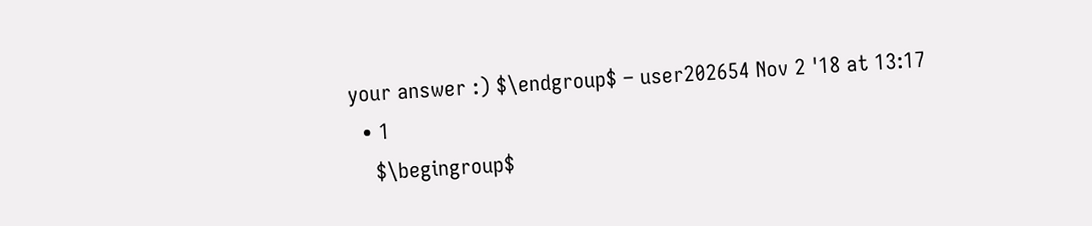your answer :) $\endgroup$ – user202654 Nov 2 '18 at 13:17
  • 1
    $\begingroup$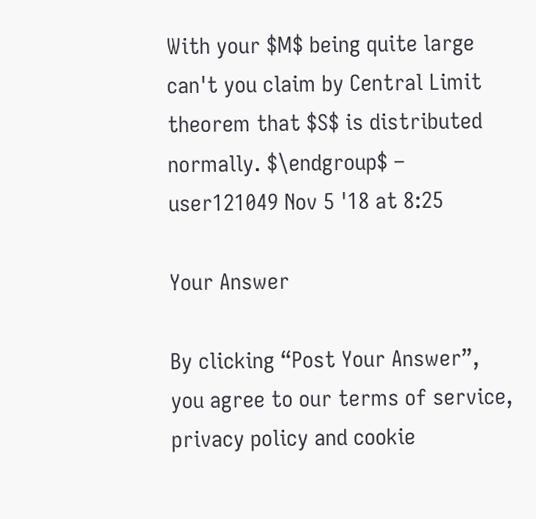With your $M$ being quite large can't you claim by Central Limit theorem that $S$ is distributed normally. $\endgroup$ – user121049 Nov 5 '18 at 8:25

Your Answer

By clicking “Post Your Answer”, you agree to our terms of service, privacy policy and cookie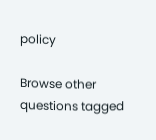policy

Browse other questions tagged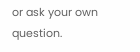or ask your own question.